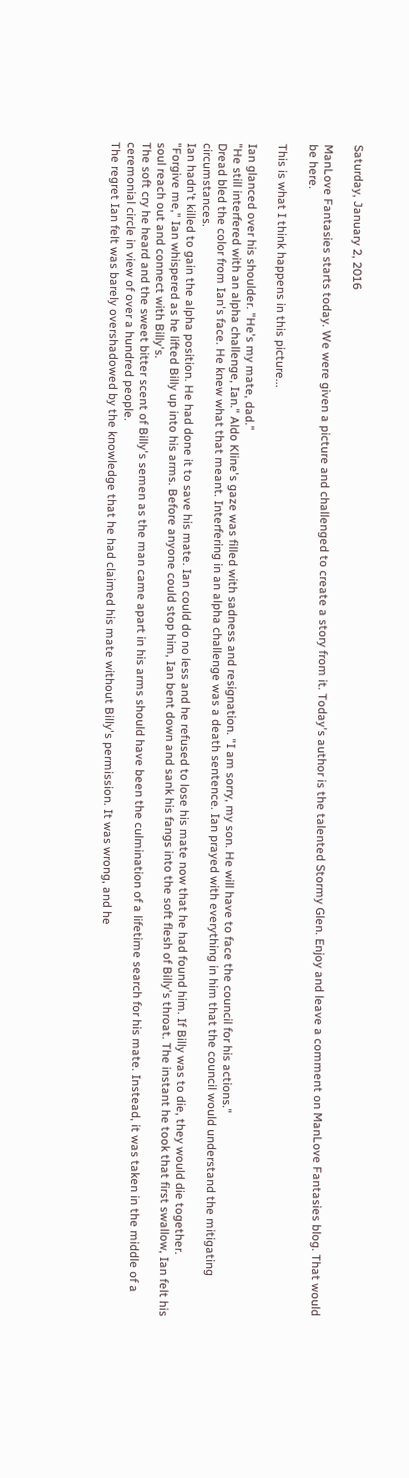Saturday, January 2, 2016

ManLove Fantasies starts today. We were given a picture and challenged to create a story from it. Today's author is the talented Stormy Glen. Enjoy and leave a comment on ManLove Fantasies blog. That would be here.

This is what I think happens in this picture...

Ian glanced over his shoulder. "He's my mate, dad."
"He still interfered with an alpha challenge, Ian." Aldo Kline's gaze was filled with sadness and resignation. "I am sorry, my son. He will have to face the council for his actions."
Dread bled the color from Ian's face. He knew what that meant. Interfering in an alpha challenge was a death sentence. Ian prayed with everything in him that the council would understand the mitigating circumstances.
Ian hadn't killed to gain the alpha position. He had done it to save his mate. Ian could do no less and he refused to lose his mate now that he had found him. If Billy was to die, they would die together.
"Forgive me," Ian whispered as he lifted Billy up into his arms. Before anyone could stop him, Ian bent down and sank his fangs into the soft flesh of Billy's throat. The instant he took that first swallow, Ian felt his soul reach out and connect with Billy's.
The soft cry he heard and the sweet bitter scent of Billy's semen as the man came apart in his arms should have been the culmination of a lifetime search for his mate. Instead, it was taken in the middle of a ceremonial circle in view of over a hundred people.
The regret Ian felt was barely overshadowed by the knowledge that he had claimed his mate without Billy's permission. It was wrong, and he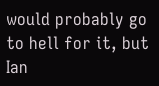would probably go to hell for it, but Ian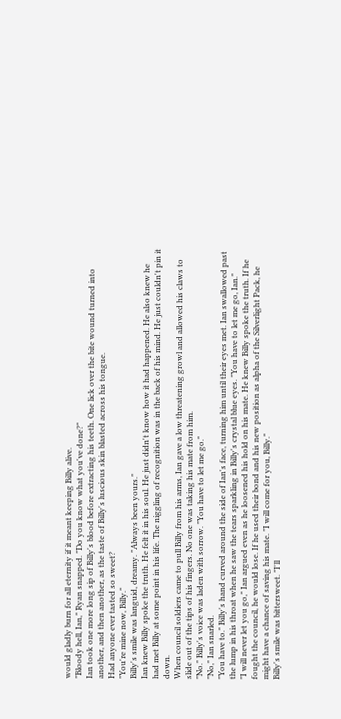would gladly burn for all eternity if it meant keeping Billy alive.
"Bloody hell, Ian," Ryan snapped. "Do you know what you've done?"
Ian took one more long sip of Billy's blood before extracting his teeth. One lick over the bite wound turned into another, and then another, as the taste of Billy's luscious skin blasted across his tongue.
Had anyone ever tasted so sweet?
"You're mine now, Billy."
Billy's smile was languid, dreamy. "Always been yours."
Ian knew Billy spoke the truth. He felt it in his soul. He just didn't know how it had happened. He also knew he had met Billy at some point in his life. The niggling of recognition was in the back of his mind. He just couldn't pin it down.
When council soldiers came to pull Billy from his arms, Ian gave a low threatening growl and allowed his claws to slide out of the tips of his fingers. No one was taking his mate from him.
"No." Billy's voice was laden with sorrow. "You have to let me go."
"No," Ian snarled.
"You have to." Billy's hand curved around the side of Ian's face, turning him until their eyes met. Ian swallowed past the lump in his throat when he saw the tears sparkling in Billy's crystal blue eyes. "You have to let me go, Ian."
"I will never let you go," Ian argued even as he loosened his hold on his mate. He knew Billy spoke the truth. If he fought the council, he would lose. If he used their bond and his new position as alpha of the Silverlight Pack, he might have a chance of saving his mate. "I will come for you, Billy."
Billy's smile was bittersweet. "I'll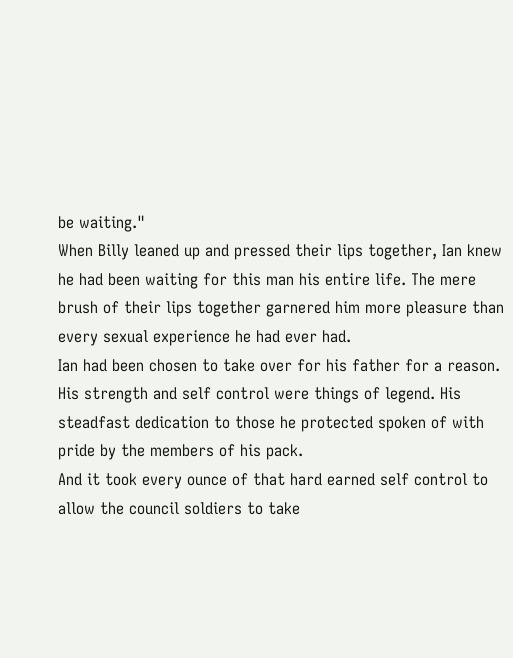be waiting."
When Billy leaned up and pressed their lips together, Ian knew he had been waiting for this man his entire life. The mere brush of their lips together garnered him more pleasure than every sexual experience he had ever had.
Ian had been chosen to take over for his father for a reason. His strength and self control were things of legend. His steadfast dedication to those he protected spoken of with pride by the members of his pack.
And it took every ounce of that hard earned self control to allow the council soldiers to take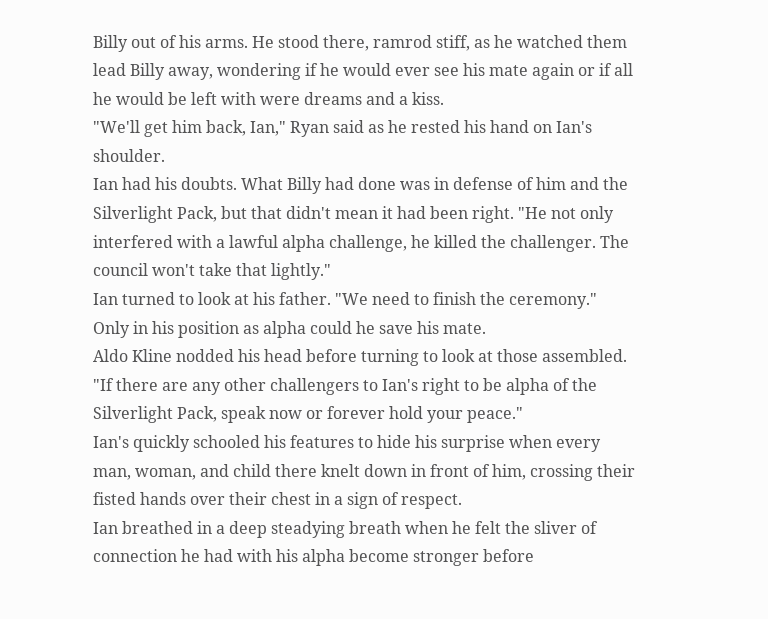Billy out of his arms. He stood there, ramrod stiff, as he watched them lead Billy away, wondering if he would ever see his mate again or if all he would be left with were dreams and a kiss.
"We'll get him back, Ian," Ryan said as he rested his hand on Ian's shoulder.
Ian had his doubts. What Billy had done was in defense of him and the Silverlight Pack, but that didn't mean it had been right. "He not only interfered with a lawful alpha challenge, he killed the challenger. The council won't take that lightly."
Ian turned to look at his father. "We need to finish the ceremony."
Only in his position as alpha could he save his mate.
Aldo Kline nodded his head before turning to look at those assembled. "If there are any other challengers to Ian's right to be alpha of the Silverlight Pack, speak now or forever hold your peace."
Ian's quickly schooled his features to hide his surprise when every man, woman, and child there knelt down in front of him, crossing their fisted hands over their chest in a sign of respect.
Ian breathed in a deep steadying breath when he felt the sliver of connection he had with his alpha become stronger before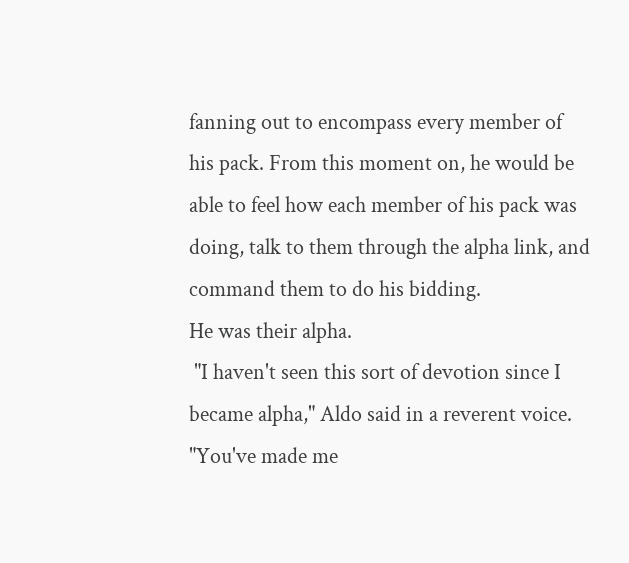fanning out to encompass every member of his pack. From this moment on, he would be able to feel how each member of his pack was doing, talk to them through the alpha link, and command them to do his bidding.
He was their alpha.
 "I haven't seen this sort of devotion since I became alpha," Aldo said in a reverent voice. "You've made me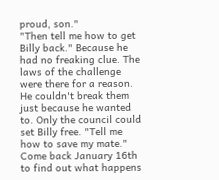proud, son."
"Then tell me how to get Billy back." Because he had no freaking clue. The laws of the challenge were there for a reason. He couldn't break them just because he wanted to. Only the council could set Billy free. "Tell me how to save my mate."
Come back January 16th to find out what happens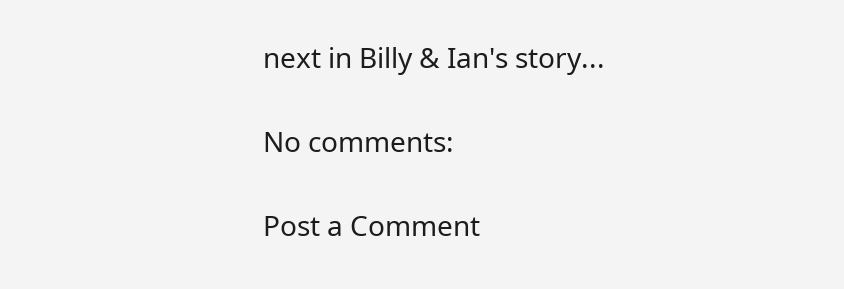next in Billy & Ian's story...

No comments:

Post a Comment